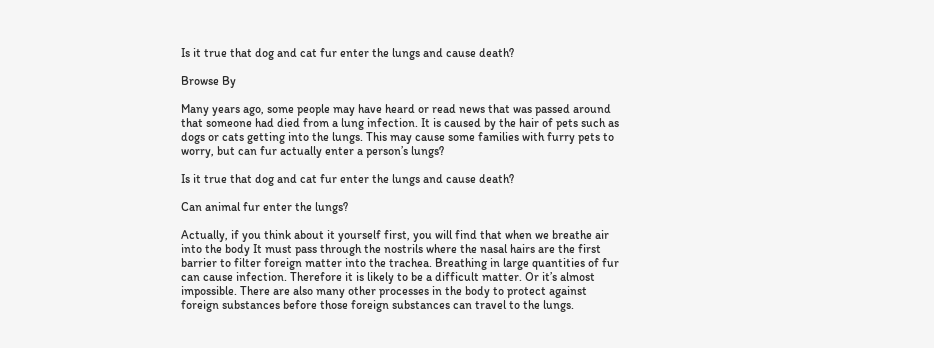Is it true that dog and cat fur enter the lungs and cause death?

Browse By

Many years ago, some people may have heard or read news that was passed around that someone had died from a lung infection. It is caused by the hair of pets such as dogs or cats getting into the lungs. This may cause some families with furry pets to worry, but can fur actually enter a person’s lungs?

Is it true that dog and cat fur enter the lungs and cause death?

Can animal fur enter the lungs?

Actually, if you think about it yourself first, you will find that when we breathe air into the body It must pass through the nostrils where the nasal hairs are the first barrier to filter foreign matter into the trachea. Breathing in large quantities of fur can cause infection. Therefore it is likely to be a difficult matter. Or it’s almost impossible. There are also many other processes in the body to protect against foreign substances before those foreign substances can travel to the lungs.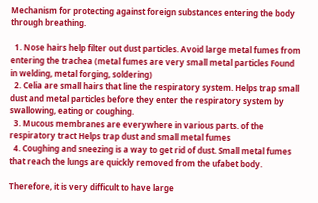Mechanism for protecting against foreign substances entering the body through breathing.

  1. Nose hairs help filter out dust particles. Avoid large metal fumes from entering the trachea (metal fumes are very small metal particles Found in welding, metal forging, soldering)
  2. Celia are small hairs that line the respiratory system. Helps trap small dust and metal particles before they enter the respiratory system by swallowing, eating or coughing.
  3. Mucous membranes are everywhere in various parts. of the respiratory tract Helps trap dust and small metal fumes
  4. Coughing and sneezing is a way to get rid of dust. Small metal fumes that reach the lungs are quickly removed from the ufabet body.

Therefore, it is very difficult to have large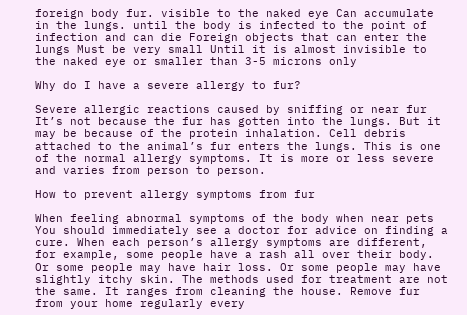foreign body fur. visible to the naked eye Can accumulate in the lungs. until the body is infected to the point of infection and can die Foreign objects that can enter the lungs Must be very small Until it is almost invisible to the naked eye or smaller than 3-5 microns only

Why do I have a severe allergy to fur?

Severe allergic reactions caused by sniffing or near fur It’s not because the fur has gotten into the lungs. But it may be because of the protein inhalation. Cell debris attached to the animal’s fur enters the lungs. This is one of the normal allergy symptoms. It is more or less severe and varies from person to person.

How to prevent allergy symptoms from fur

When feeling abnormal symptoms of the body when near pets You should immediately see a doctor for advice on finding a cure. When each person’s allergy symptoms are different, for example, some people have a rash all over their body. Or some people may have hair loss. Or some people may have slightly itchy skin. The methods used for treatment are not the same. It ranges from cleaning the house. Remove fur from your home regularly every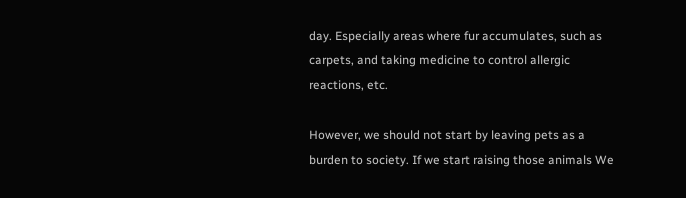day. Especially areas where fur accumulates, such as carpets, and taking medicine to control allergic reactions, etc.

However, we should not start by leaving pets as a burden to society. If we start raising those animals We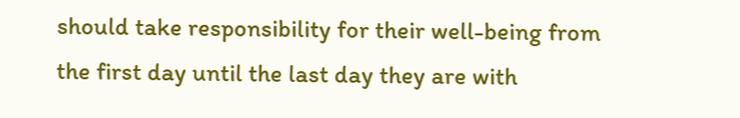should take responsibility for their well-being from the first day until the last day they are with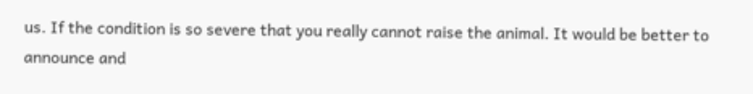us. If the condition is so severe that you really cannot raise the animal. It would be better to announce and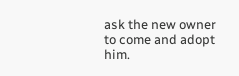ask the new owner to come and adopt him.